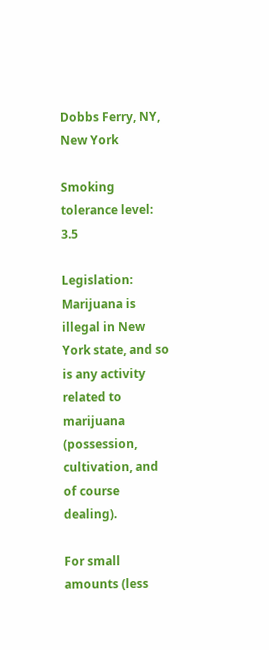Dobbs Ferry, NY, New York

Smoking tolerance level: 3.5

Legislation: Marijuana is illegal in New York state, and so is any activity related to marijuana (possession, cultivation, and of course dealing).

For small amounts (less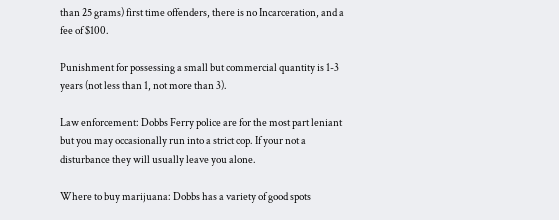than 25 grams) first time offenders, there is no Incarceration, and a fee of $100.

Punishment for possessing a small but commercial quantity is 1-3 years (not less than 1, not more than 3).

Law enforcement: Dobbs Ferry police are for the most part leniant but you may occasionally run into a strict cop. If your not a disturbance they will usually leave you alone.

Where to buy marijuana: Dobbs has a variety of good spots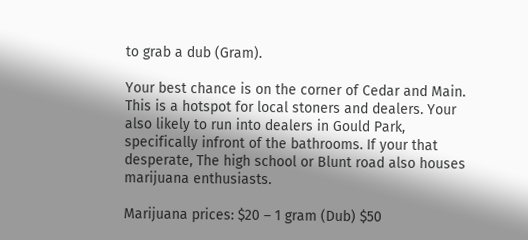to grab a dub (Gram).

Your best chance is on the corner of Cedar and Main. This is a hotspot for local stoners and dealers. Your also likely to run into dealers in Gould Park, specifically infront of the bathrooms. If your that desperate, The high school or Blunt road also houses marijuana enthusiasts.

Marijuana prices: $20 – 1 gram (Dub) $50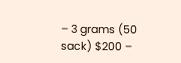– 3 grams (50 sack) $200 –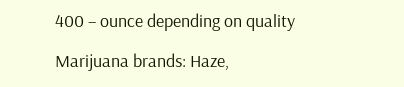400 – ounce depending on quality

Marijuana brands: Haze,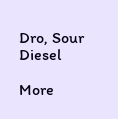Dro, Sour Diesel

More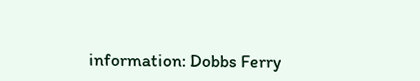information: Dobbs Ferry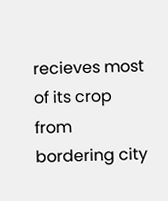recieves most of its crop from bordering city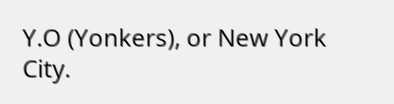Y.O (Yonkers), or New York City.